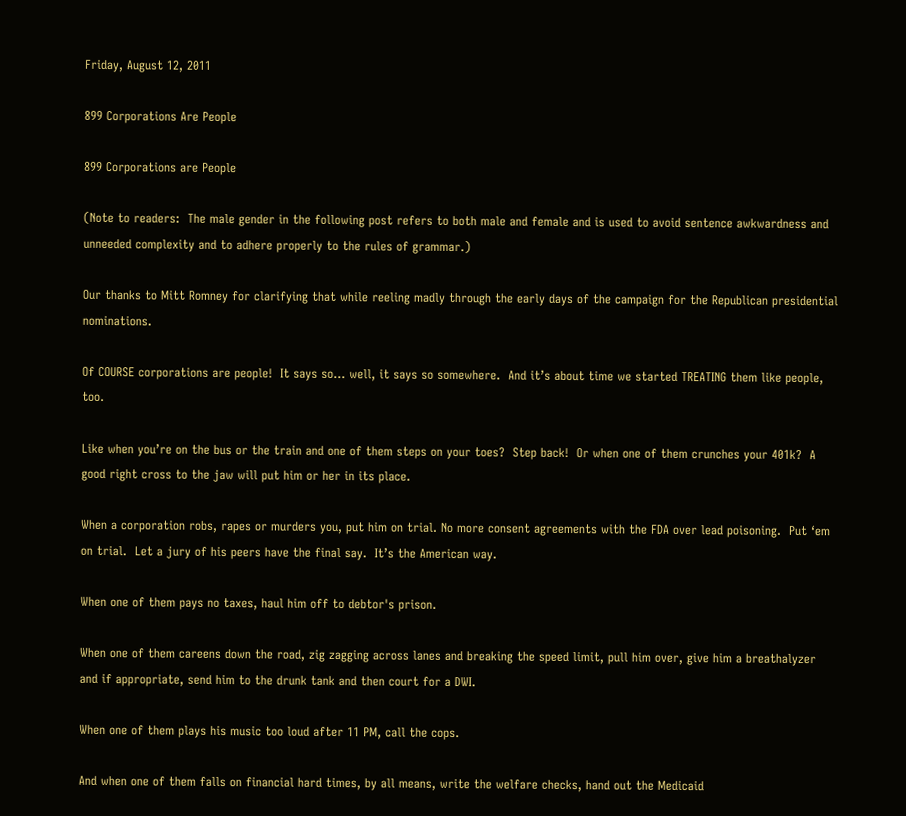Friday, August 12, 2011

899 Corporations Are People

899 Corporations are People

(Note to readers:  The male gender in the following post refers to both male and female and is used to avoid sentence awkwardness and unneeded complexity and to adhere properly to the rules of grammar.)

Our thanks to Mitt Romney for clarifying that while reeling madly through the early days of the campaign for the Republican presidential nominations.

Of COURSE corporations are people!  It says so... well, it says so somewhere.  And it’s about time we started TREATING them like people, too.

Like when you’re on the bus or the train and one of them steps on your toes?  Step back!  Or when one of them crunches your 401k?  A good right cross to the jaw will put him or her in its place.

When a corporation robs, rapes or murders you, put him on trial. No more consent agreements with the FDA over lead poisoning.  Put ‘em on trial.  Let a jury of his peers have the final say.  It’s the American way.

When one of them pays no taxes, haul him off to debtor's prison.

When one of them careens down the road, zig zagging across lanes and breaking the speed limit, pull him over, give him a breathalyzer and if appropriate, send him to the drunk tank and then court for a DWI.

When one of them plays his music too loud after 11 PM, call the cops.

And when one of them falls on financial hard times, by all means, write the welfare checks, hand out the Medicaid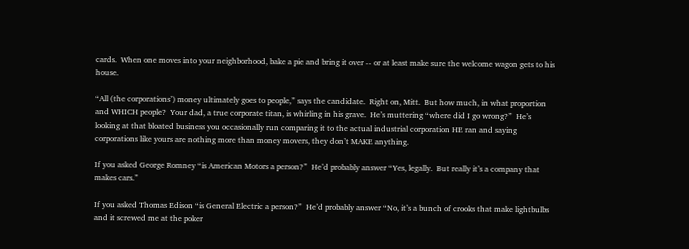cards.  When one moves into your neighborhood, bake a pie and bring it over -- or at least make sure the welcome wagon gets to his house.

“All (the corporations’) money ultimately goes to people,” says the candidate.  Right on, Mitt.  But how much, in what proportion and WHICH people?  Your dad, a true corporate titan, is whirling in his grave.  He’s muttering “where did I go wrong?”  He’s looking at that bloated business you occasionally run comparing it to the actual industrial corporation HE ran and saying corporations like yours are nothing more than money movers, they don’t MAKE anything.

If you asked George Romney “is American Motors a person?”  He’d probably answer “Yes, legally.  But really it’s a company that makes cars.”

If you asked Thomas Edison “is General Electric a person?”  He’d probably answer “No, it’s a bunch of crooks that make lightbulbs and it screwed me at the poker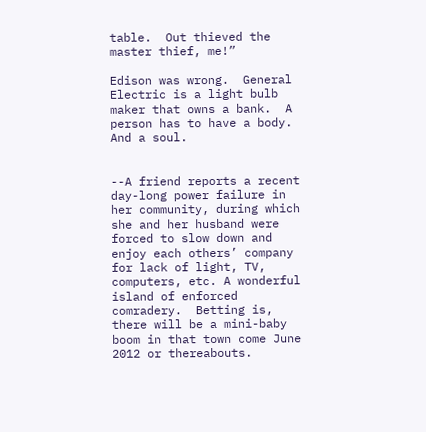table.  Out thieved the master thief, me!”

Edison was wrong.  General Electric is a light bulb maker that owns a bank.  A person has to have a body.  And a soul.


--A friend reports a recent day-long power failure in her community, during which she and her husband were forced to slow down and enjoy each others’ company for lack of light, TV, computers, etc. A wonderful island of enforced comradery.  Betting is, there will be a mini-baby boom in that town come June 2012 or thereabouts.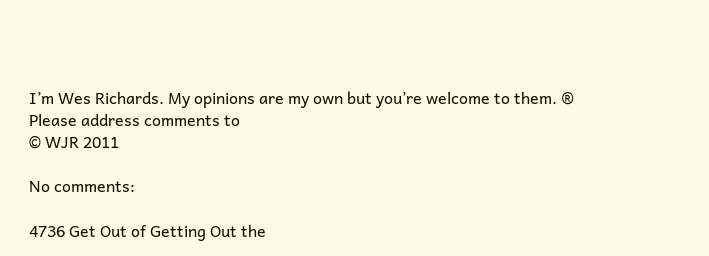I’m Wes Richards. My opinions are my own but you’re welcome to them. ®
Please address comments to
© WJR 2011

No comments:

4736 Get Out of Getting Out the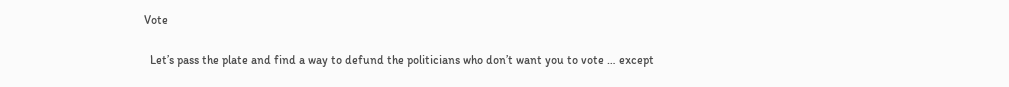Vote

  Let’s pass the plate and find a way to defund the politicians who don’t want you to vote … except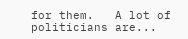for them.   A lot of politicians are...